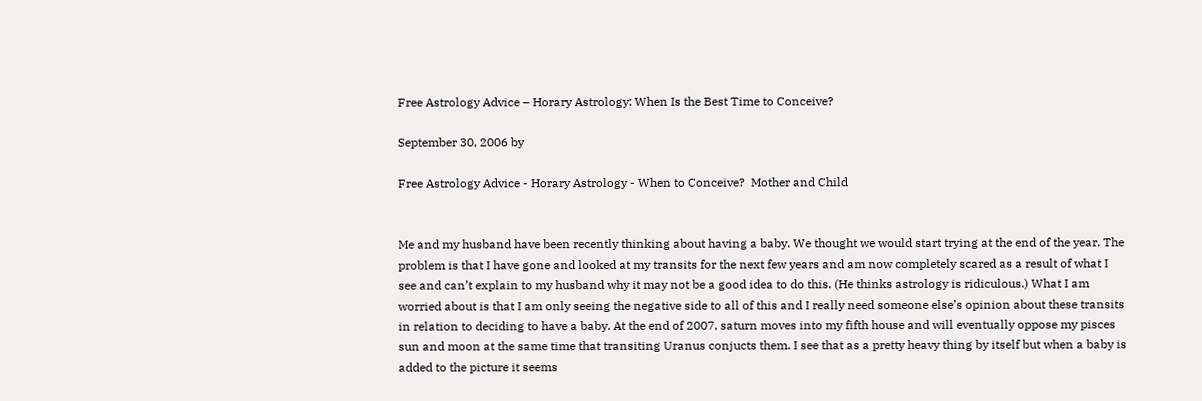Free Astrology Advice – Horary Astrology: When Is the Best Time to Conceive?

September 30, 2006 by

Free Astrology Advice - Horary Astrology - When to Conceive?  Mother and Child


Me and my husband have been recently thinking about having a baby. We thought we would start trying at the end of the year. The problem is that I have gone and looked at my transits for the next few years and am now completely scared as a result of what I see and can’t explain to my husband why it may not be a good idea to do this. (He thinks astrology is ridiculous.) What I am worried about is that I am only seeing the negative side to all of this and I really need someone else’s opinion about these transits in relation to deciding to have a baby. At the end of 2007, saturn moves into my fifth house and will eventually oppose my pisces sun and moon at the same time that transiting Uranus conjucts them. I see that as a pretty heavy thing by itself but when a baby is added to the picture it seems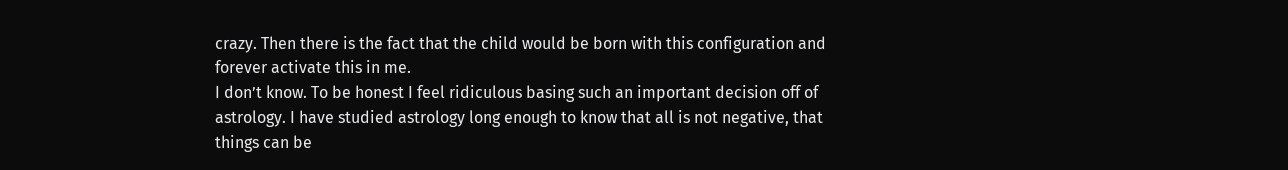crazy. Then there is the fact that the child would be born with this configuration and forever activate this in me.
I don’t know. To be honest I feel ridiculous basing such an important decision off of astrology. I have studied astrology long enough to know that all is not negative, that things can be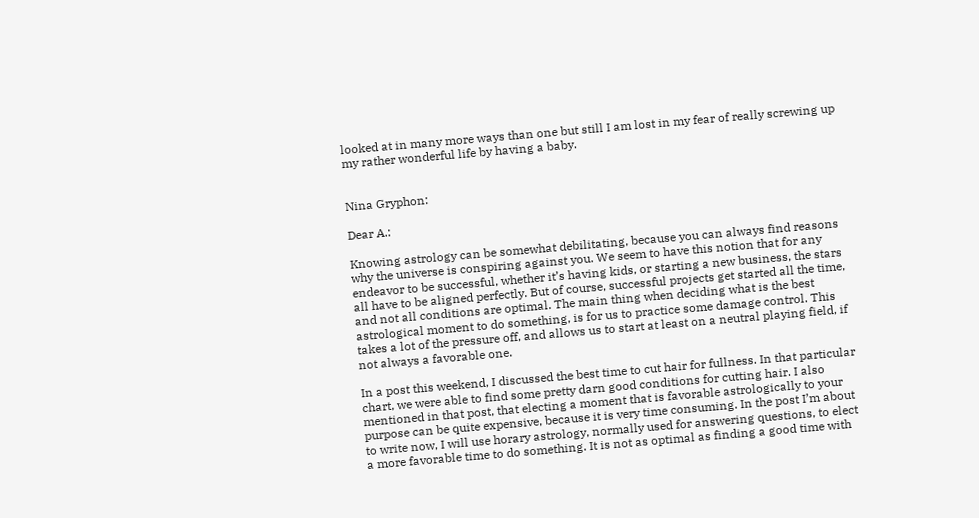looked at in many more ways than one but still I am lost in my fear of really screwing up my rather wonderful life by having a baby.


Nina Gryphon:

Dear A.:

Knowing astrology can be somewhat debilitating, because you can always find reasons why the universe is conspiring against you. We seem to have this notion that for any endeavor to be successful, whether it’s having kids, or starting a new business, the stars all have to be aligned perfectly. But of course, successful projects get started all the time, and not all conditions are optimal. The main thing when deciding what is the best astrological moment to do something, is for us to practice some damage control. This takes a lot of the pressure off, and allows us to start at least on a neutral playing field, if not always a favorable one.

In a post this weekend, I discussed the best time to cut hair for fullness. In that particular chart, we were able to find some pretty darn good conditions for cutting hair. I also mentioned in that post, that electing a moment that is favorable astrologically to your purpose can be quite expensive, because it is very time consuming. In the post I’m about to write now, I will use horary astrology, normally used for answering questions, to elect a more favorable time to do something. It is not as optimal as finding a good time with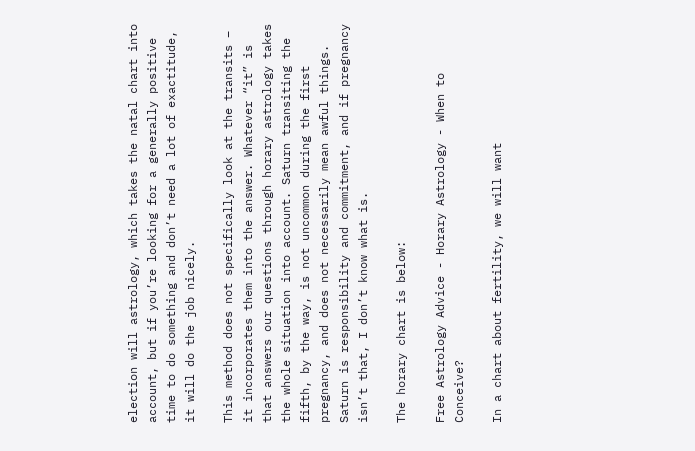election will astrology, which takes the natal chart into account, but if you’re looking for a generally positive time to do something and don’t need a lot of exactitude, it will do the job nicely.

This method does not specifically look at the transits – it incorporates them into the answer. Whatever “it” is that answers our questions through horary astrology takes the whole situation into account. Saturn transiting the fifth, by the way, is not uncommon during the first pregnancy, and does not necessarily mean awful things. Saturn is responsibility and commitment, and if pregnancy isn’t that, I don’t know what is.

The horary chart is below:

Free Astrology Advice - Horary Astrology - When to Conceive?

In a chart about fertility, we will want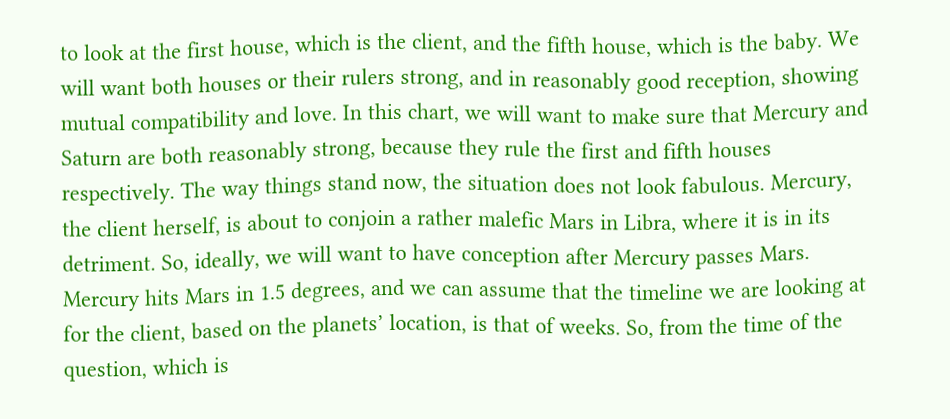to look at the first house, which is the client, and the fifth house, which is the baby. We will want both houses or their rulers strong, and in reasonably good reception, showing mutual compatibility and love. In this chart, we will want to make sure that Mercury and Saturn are both reasonably strong, because they rule the first and fifth houses respectively. The way things stand now, the situation does not look fabulous. Mercury, the client herself, is about to conjoin a rather malefic Mars in Libra, where it is in its detriment. So, ideally, we will want to have conception after Mercury passes Mars. Mercury hits Mars in 1.5 degrees, and we can assume that the timeline we are looking at for the client, based on the planets’ location, is that of weeks. So, from the time of the question, which is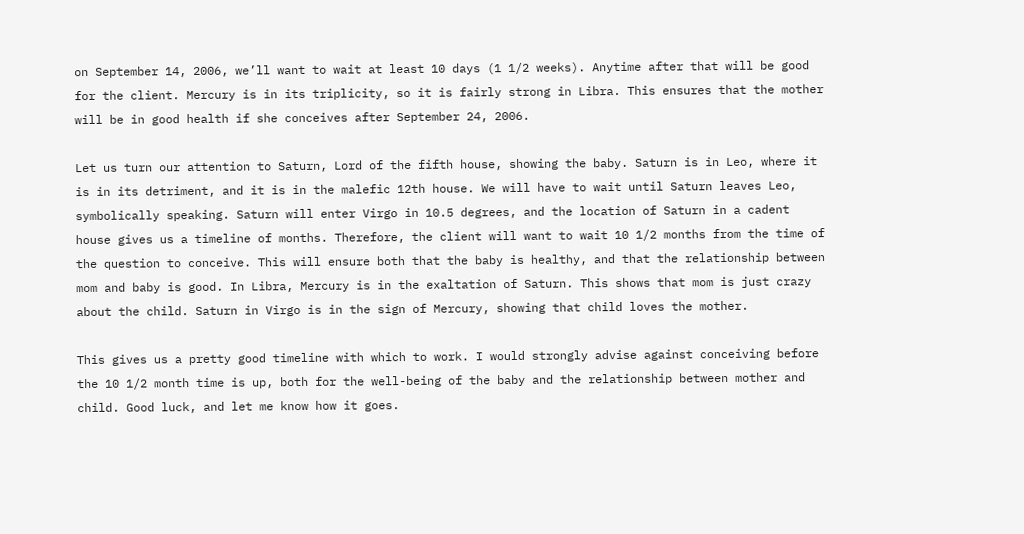on September 14, 2006, we’ll want to wait at least 10 days (1 1/2 weeks). Anytime after that will be good for the client. Mercury is in its triplicity, so it is fairly strong in Libra. This ensures that the mother will be in good health if she conceives after September 24, 2006.

Let us turn our attention to Saturn, Lord of the fifth house, showing the baby. Saturn is in Leo, where it is in its detriment, and it is in the malefic 12th house. We will have to wait until Saturn leaves Leo, symbolically speaking. Saturn will enter Virgo in 10.5 degrees, and the location of Saturn in a cadent house gives us a timeline of months. Therefore, the client will want to wait 10 1/2 months from the time of the question to conceive. This will ensure both that the baby is healthy, and that the relationship between mom and baby is good. In Libra, Mercury is in the exaltation of Saturn. This shows that mom is just crazy about the child. Saturn in Virgo is in the sign of Mercury, showing that child loves the mother.

This gives us a pretty good timeline with which to work. I would strongly advise against conceiving before the 10 1/2 month time is up, both for the well-being of the baby and the relationship between mother and child. Good luck, and let me know how it goes.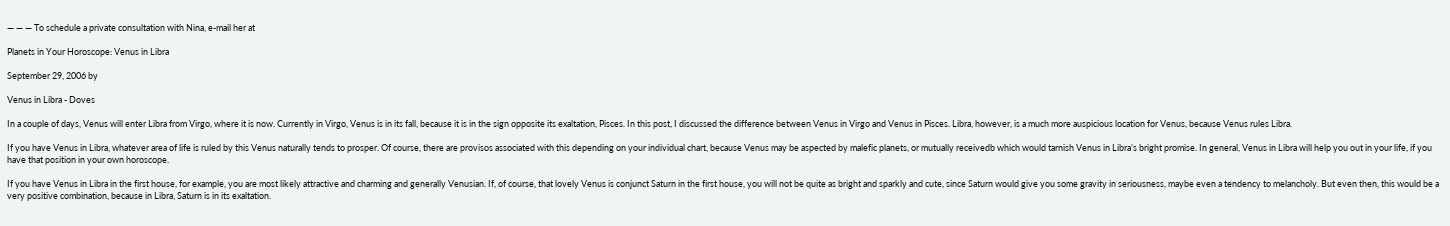— — — To schedule a private consultation with Nina, e-mail her at

Planets in Your Horoscope: Venus in Libra

September 29, 2006 by

Venus in Libra - Doves

In a couple of days, Venus will enter Libra from Virgo, where it is now. Currently in Virgo, Venus is in its fall, because it is in the sign opposite its exaltation, Pisces. In this post, I discussed the difference between Venus in Virgo and Venus in Pisces. Libra, however, is a much more auspicious location for Venus, because Venus rules Libra.

If you have Venus in Libra, whatever area of life is ruled by this Venus naturally tends to prosper. Of course, there are provisos associated with this depending on your individual chart, because Venus may be aspected by malefic planets, or mutually receivedb which would tarnish Venus in Libra’s bright promise. In general, Venus in Libra will help you out in your life, if you have that position in your own horoscope.

If you have Venus in Libra in the first house, for example, you are most likely attractive and charming and generally Venusian. If, of course, that lovely Venus is conjunct Saturn in the first house, you will not be quite as bright and sparkly and cute, since Saturn would give you some gravity in seriousness, maybe even a tendency to melancholy. But even then, this would be a very positive combination, because in Libra, Saturn is in its exaltation.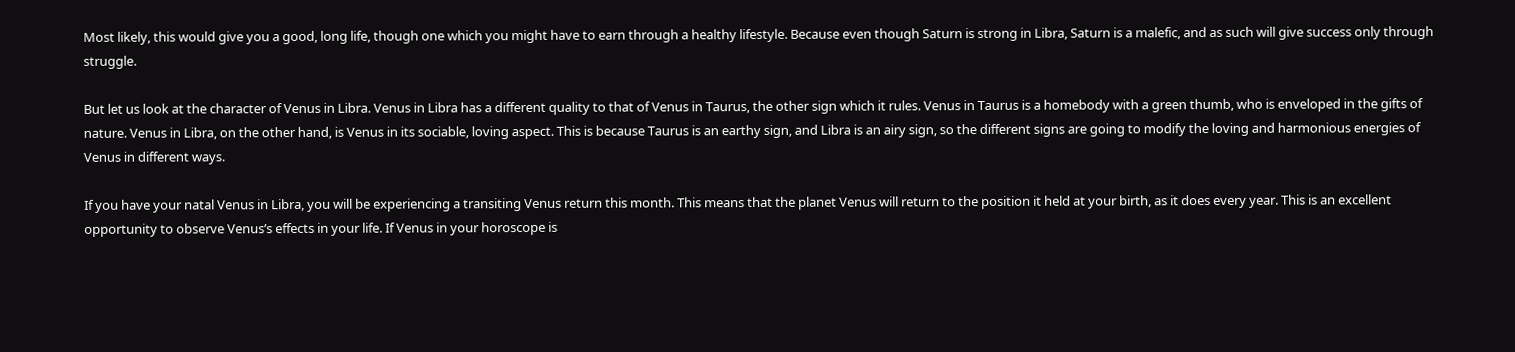Most likely, this would give you a good, long life, though one which you might have to earn through a healthy lifestyle. Because even though Saturn is strong in Libra, Saturn is a malefic, and as such will give success only through struggle.

But let us look at the character of Venus in Libra. Venus in Libra has a different quality to that of Venus in Taurus, the other sign which it rules. Venus in Taurus is a homebody with a green thumb, who is enveloped in the gifts of nature. Venus in Libra, on the other hand, is Venus in its sociable, loving aspect. This is because Taurus is an earthy sign, and Libra is an airy sign, so the different signs are going to modify the loving and harmonious energies of Venus in different ways.

If you have your natal Venus in Libra, you will be experiencing a transiting Venus return this month. This means that the planet Venus will return to the position it held at your birth, as it does every year. This is an excellent opportunity to observe Venus’s effects in your life. If Venus in your horoscope is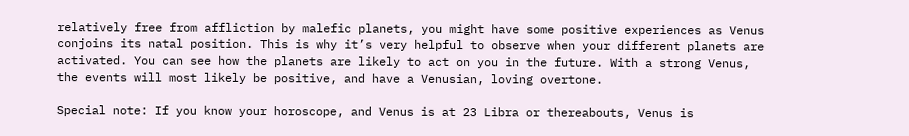relatively free from affliction by malefic planets, you might have some positive experiences as Venus conjoins its natal position. This is why it’s very helpful to observe when your different planets are activated. You can see how the planets are likely to act on you in the future. With a strong Venus, the events will most likely be positive, and have a Venusian, loving overtone.

Special note: If you know your horoscope, and Venus is at 23 Libra or thereabouts, Venus is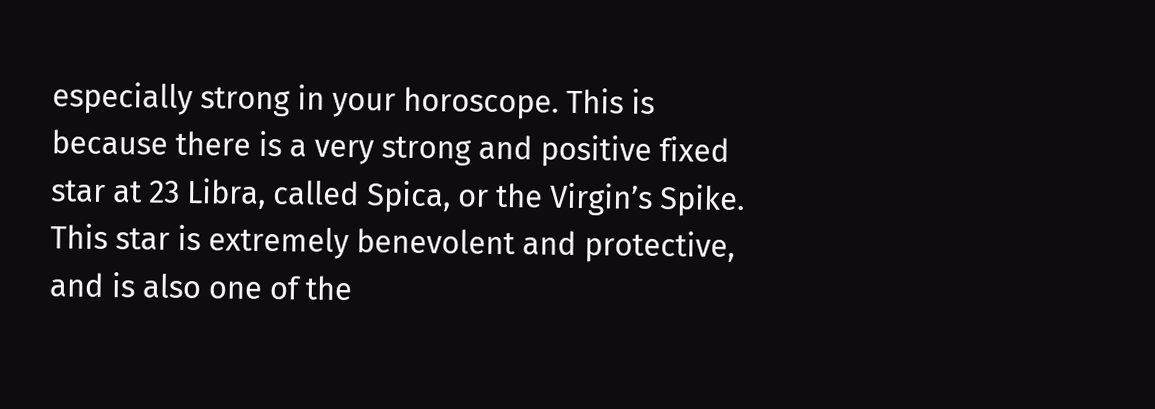especially strong in your horoscope. This is because there is a very strong and positive fixed star at 23 Libra, called Spica, or the Virgin’s Spike. This star is extremely benevolent and protective, and is also one of the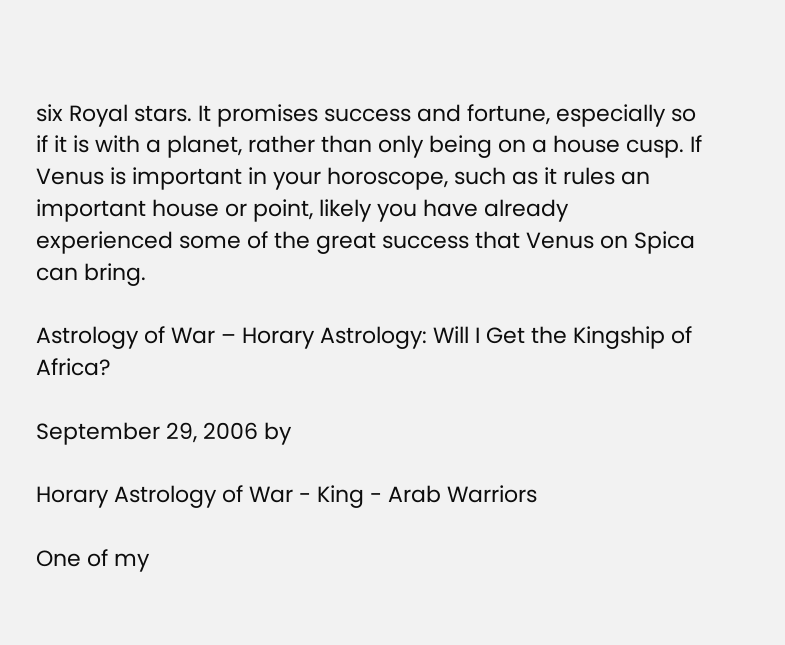six Royal stars. It promises success and fortune, especially so if it is with a planet, rather than only being on a house cusp. If Venus is important in your horoscope, such as it rules an important house or point, likely you have already experienced some of the great success that Venus on Spica can bring.

Astrology of War – Horary Astrology: Will I Get the Kingship of Africa?

September 29, 2006 by

Horary Astrology of War - King - Arab Warriors

One of my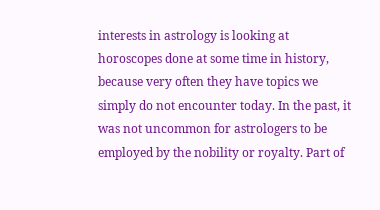interests in astrology is looking at horoscopes done at some time in history, because very often they have topics we simply do not encounter today. In the past, it was not uncommon for astrologers to be employed by the nobility or royalty. Part of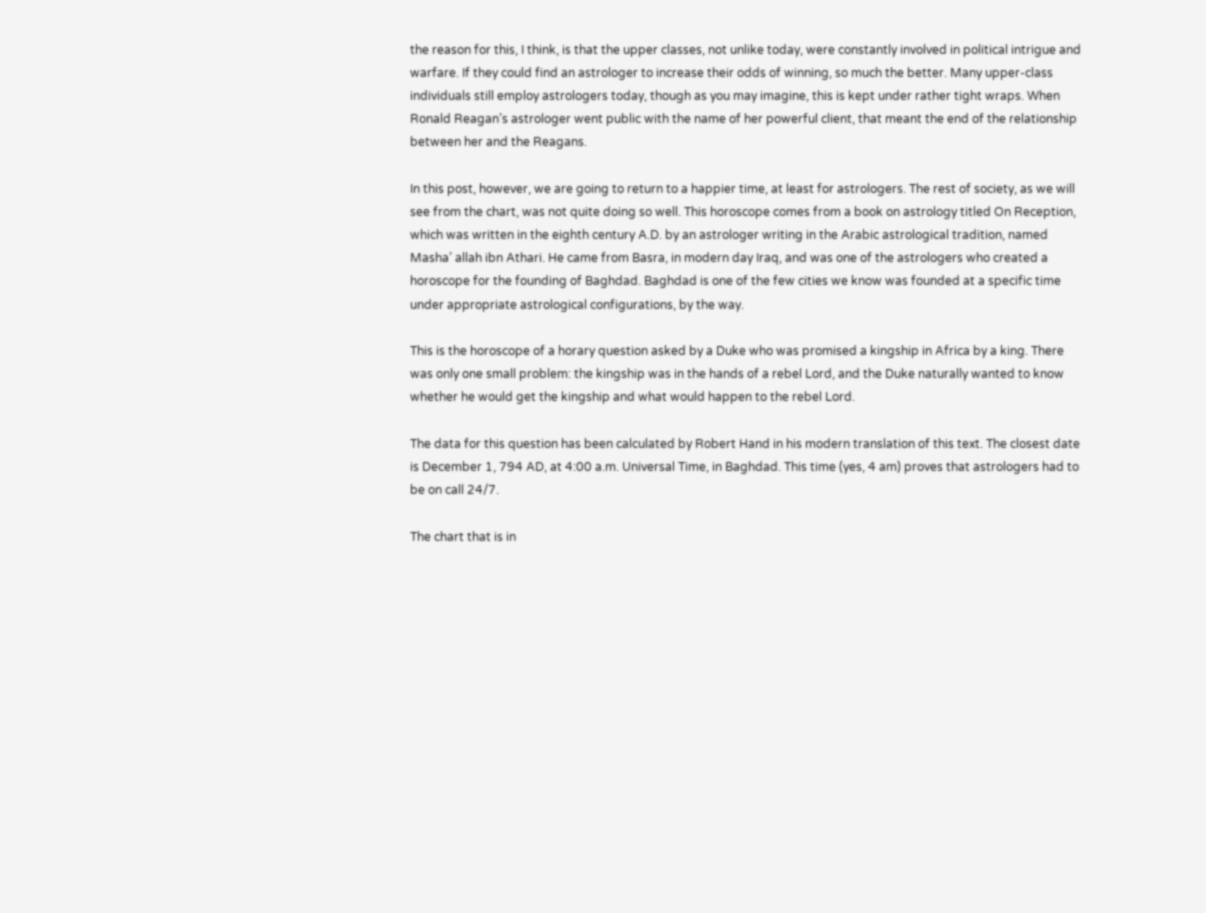the reason for this, I think, is that the upper classes, not unlike today, were constantly involved in political intrigue and warfare. If they could find an astrologer to increase their odds of winning, so much the better. Many upper-class individuals still employ astrologers today, though as you may imagine, this is kept under rather tight wraps. When Ronald Reagan’s astrologer went public with the name of her powerful client, that meant the end of the relationship between her and the Reagans.

In this post, however, we are going to return to a happier time, at least for astrologers. The rest of society, as we will see from the chart, was not quite doing so well. This horoscope comes from a book on astrology titled On Reception, which was written in the eighth century A.D. by an astrologer writing in the Arabic astrological tradition, named Masha’ allah ibn Athari. He came from Basra, in modern day Iraq, and was one of the astrologers who created a horoscope for the founding of Baghdad. Baghdad is one of the few cities we know was founded at a specific time under appropriate astrological configurations, by the way.

This is the horoscope of a horary question asked by a Duke who was promised a kingship in Africa by a king. There was only one small problem: the kingship was in the hands of a rebel Lord, and the Duke naturally wanted to know whether he would get the kingship and what would happen to the rebel Lord.

The data for this question has been calculated by Robert Hand in his modern translation of this text. The closest date is December 1, 794 AD, at 4:00 a.m. Universal Time, in Baghdad. This time (yes, 4 am) proves that astrologers had to be on call 24/7.

The chart that is in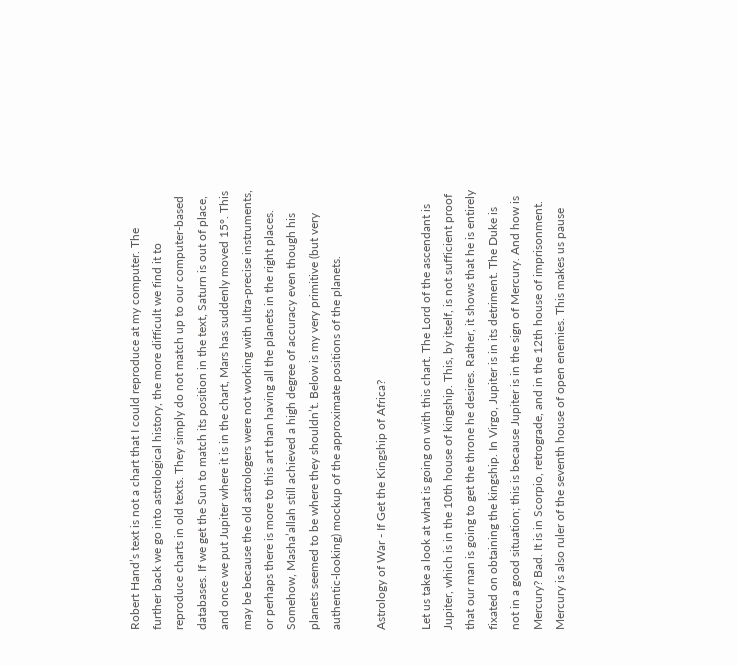Robert Hand’s text is not a chart that I could reproduce at my computer. The further back we go into astrological history, the more difficult we find it to reproduce charts in old texts. They simply do not match up to our computer-based databases. If we get the Sun to match its position in the text, Saturn is out of place, and once we put Jupiter where it is in the chart, Mars has suddenly moved 15°. This may be because the old astrologers were not working with ultra-precise instruments, or perhaps there is more to this art than having all the planets in the right places. Somehow, Masha’allah still achieved a high degree of accuracy even though his planets seemed to be where they shouldn’t. Below is my very primitive (but very authentic-looking) mockup of the approximate positions of the planets.

Astrology of War - If Get the Kingship of Africa?

Let us take a look at what is going on with this chart. The Lord of the ascendant is Jupiter, which is in the 10th house of kingship. This, by itself, is not sufficient proof that our man is going to get the throne he desires. Rather, it shows that he is entirely fixated on obtaining the kingship. In Virgo, Jupiter is in its detriment. The Duke is not in a good situation; this is because Jupiter is in the sign of Mercury. And how is Mercury? Bad. It is in Scorpio, retrograde, and in the 12th house of imprisonment. Mercury is also ruler of the seventh house of open enemies. This makes us pause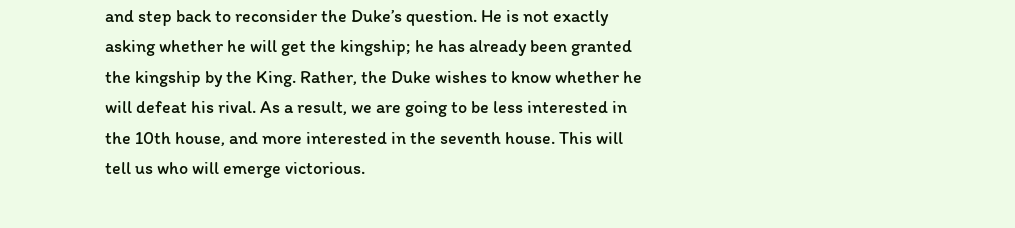and step back to reconsider the Duke’s question. He is not exactly asking whether he will get the kingship; he has already been granted the kingship by the King. Rather, the Duke wishes to know whether he will defeat his rival. As a result, we are going to be less interested in the 10th house, and more interested in the seventh house. This will tell us who will emerge victorious.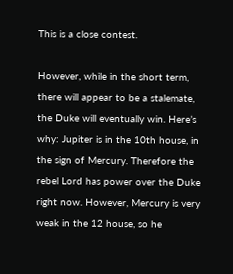This is a close contest.

However, while in the short term, there will appear to be a stalemate, the Duke will eventually win. Here’s why: Jupiter is in the 10th house, in the sign of Mercury. Therefore the rebel Lord has power over the Duke right now. However, Mercury is very weak in the 12 house, so he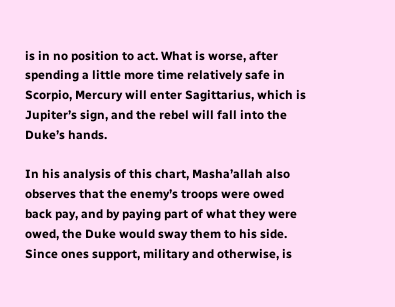is in no position to act. What is worse, after spending a little more time relatively safe in Scorpio, Mercury will enter Sagittarius, which is Jupiter’s sign, and the rebel will fall into the Duke’s hands.

In his analysis of this chart, Masha’allah also observes that the enemy’s troops were owed back pay, and by paying part of what they were owed, the Duke would sway them to his side. Since ones support, military and otherwise, is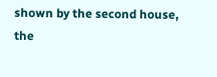shown by the second house, the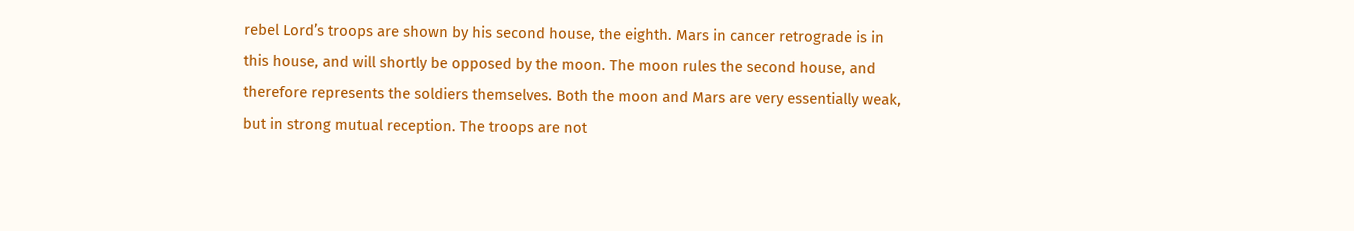rebel Lord’s troops are shown by his second house, the eighth. Mars in cancer retrograde is in this house, and will shortly be opposed by the moon. The moon rules the second house, and therefore represents the soldiers themselves. Both the moon and Mars are very essentially weak, but in strong mutual reception. The troops are not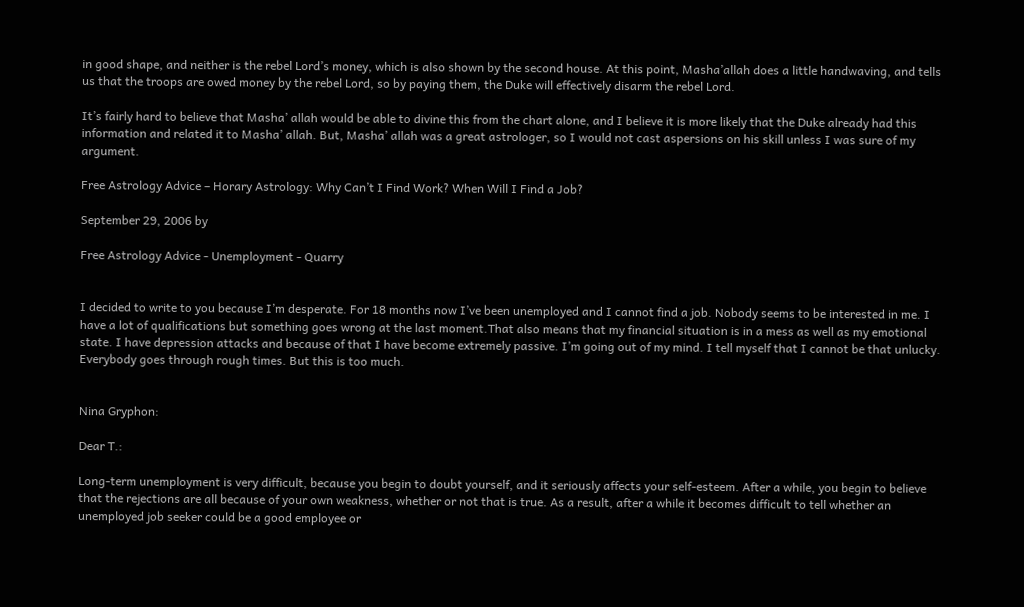in good shape, and neither is the rebel Lord’s money, which is also shown by the second house. At this point, Masha’allah does a little handwaving, and tells us that the troops are owed money by the rebel Lord, so by paying them, the Duke will effectively disarm the rebel Lord.

It’s fairly hard to believe that Masha’ allah would be able to divine this from the chart alone, and I believe it is more likely that the Duke already had this information and related it to Masha’ allah. But, Masha’ allah was a great astrologer, so I would not cast aspersions on his skill unless I was sure of my argument.

Free Astrology Advice – Horary Astrology: Why Can’t I Find Work? When Will I Find a Job?

September 29, 2006 by

Free Astrology Advice - Unemployment - Quarry


I decided to write to you because I’m desperate. For 18 months now I’ve been unemployed and I cannot find a job. Nobody seems to be interested in me. I have a lot of qualifications but something goes wrong at the last moment.That also means that my financial situation is in a mess as well as my emotional state. I have depression attacks and because of that I have become extremely passive. I’m going out of my mind. I tell myself that I cannot be that unlucky. Everybody goes through rough times. But this is too much.


Nina Gryphon:

Dear T.:

Long-term unemployment is very difficult, because you begin to doubt yourself, and it seriously affects your self-esteem. After a while, you begin to believe that the rejections are all because of your own weakness, whether or not that is true. As a result, after a while it becomes difficult to tell whether an unemployed job seeker could be a good employee or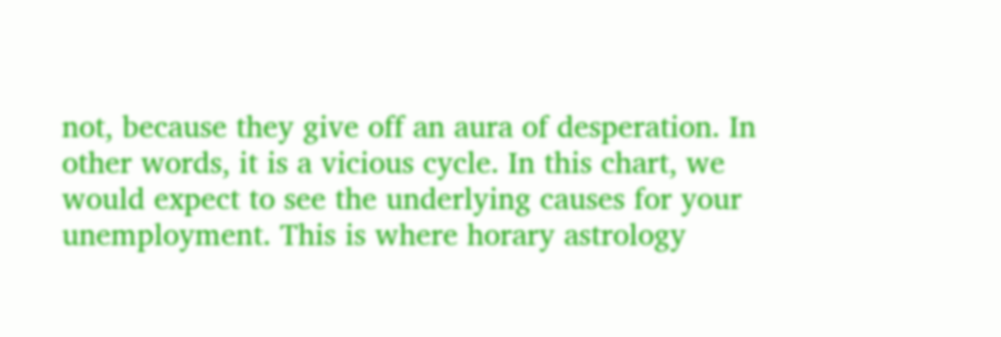not, because they give off an aura of desperation. In other words, it is a vicious cycle. In this chart, we would expect to see the underlying causes for your unemployment. This is where horary astrology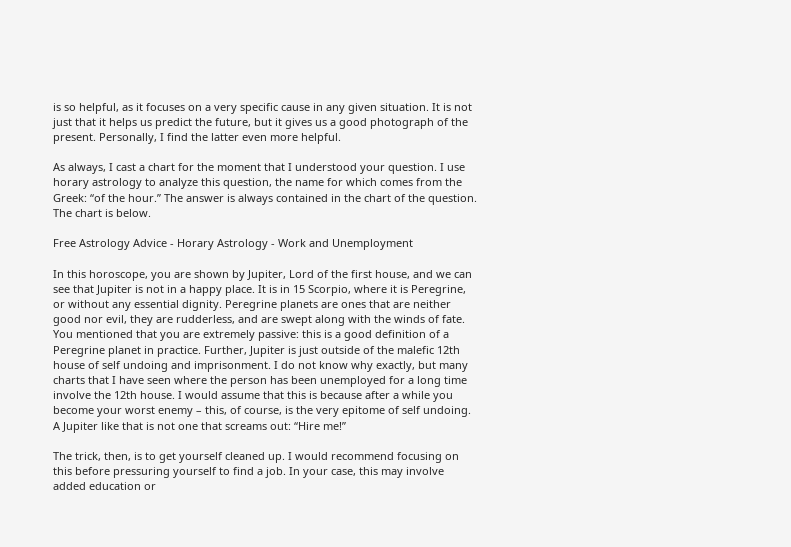is so helpful, as it focuses on a very specific cause in any given situation. It is not just that it helps us predict the future, but it gives us a good photograph of the present. Personally, I find the latter even more helpful.

As always, I cast a chart for the moment that I understood your question. I use horary astrology to analyze this question, the name for which comes from the Greek: “of the hour.” The answer is always contained in the chart of the question. The chart is below.

Free Astrology Advice - Horary Astrology - Work and Unemployment

In this horoscope, you are shown by Jupiter, Lord of the first house, and we can see that Jupiter is not in a happy place. It is in 15 Scorpio, where it is Peregrine, or without any essential dignity. Peregrine planets are ones that are neither good nor evil, they are rudderless, and are swept along with the winds of fate. You mentioned that you are extremely passive: this is a good definition of a Peregrine planet in practice. Further, Jupiter is just outside of the malefic 12th house of self undoing and imprisonment. I do not know why exactly, but many charts that I have seen where the person has been unemployed for a long time involve the 12th house. I would assume that this is because after a while you become your worst enemy – this, of course, is the very epitome of self undoing. A Jupiter like that is not one that screams out: “Hire me!”

The trick, then, is to get yourself cleaned up. I would recommend focusing on this before pressuring yourself to find a job. In your case, this may involve added education or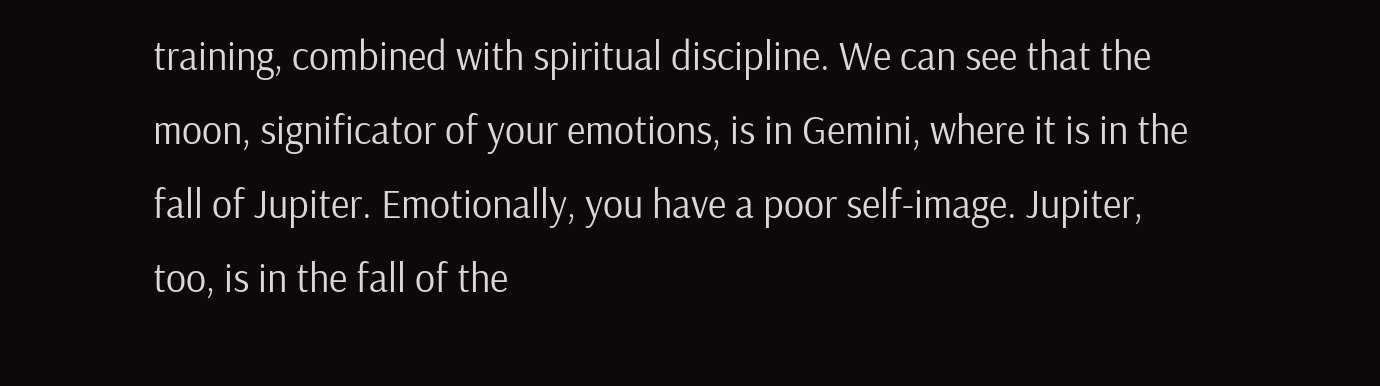training, combined with spiritual discipline. We can see that the moon, significator of your emotions, is in Gemini, where it is in the fall of Jupiter. Emotionally, you have a poor self-image. Jupiter, too, is in the fall of the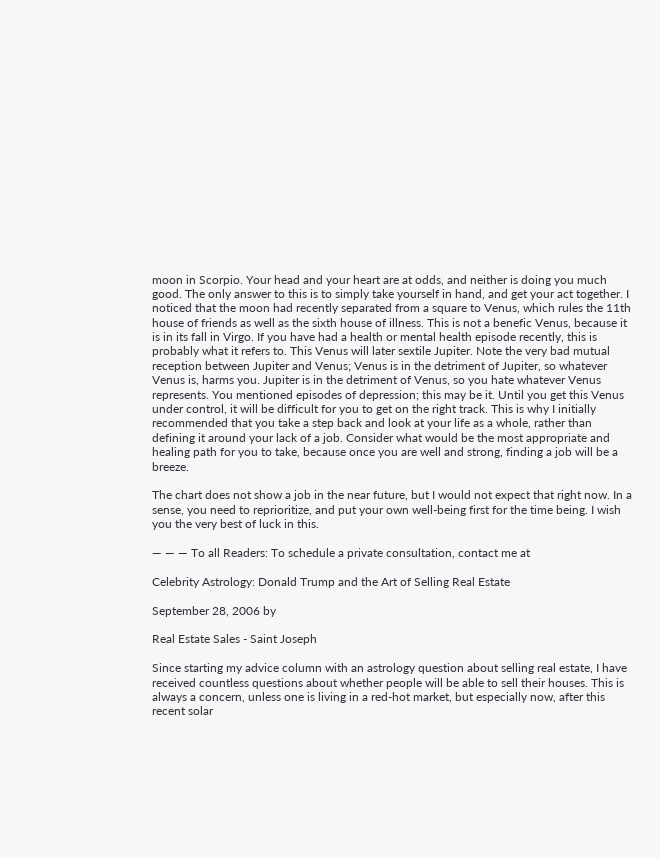moon in Scorpio. Your head and your heart are at odds, and neither is doing you much good. The only answer to this is to simply take yourself in hand, and get your act together. I noticed that the moon had recently separated from a square to Venus, which rules the 11th house of friends as well as the sixth house of illness. This is not a benefic Venus, because it is in its fall in Virgo. If you have had a health or mental health episode recently, this is probably what it refers to. This Venus will later sextile Jupiter. Note the very bad mutual reception between Jupiter and Venus; Venus is in the detriment of Jupiter, so whatever Venus is, harms you. Jupiter is in the detriment of Venus, so you hate whatever Venus represents. You mentioned episodes of depression; this may be it. Until you get this Venus under control, it will be difficult for you to get on the right track. This is why I initially recommended that you take a step back and look at your life as a whole, rather than defining it around your lack of a job. Consider what would be the most appropriate and healing path for you to take, because once you are well and strong, finding a job will be a breeze.

The chart does not show a job in the near future, but I would not expect that right now. In a sense, you need to reprioritize, and put your own well-being first for the time being. I wish you the very best of luck in this.

— — — To all Readers: To schedule a private consultation, contact me at

Celebrity Astrology: Donald Trump and the Art of Selling Real Estate

September 28, 2006 by

Real Estate Sales - Saint Joseph

Since starting my advice column with an astrology question about selling real estate, I have received countless questions about whether people will be able to sell their houses. This is always a concern, unless one is living in a red-hot market, but especially now, after this recent solar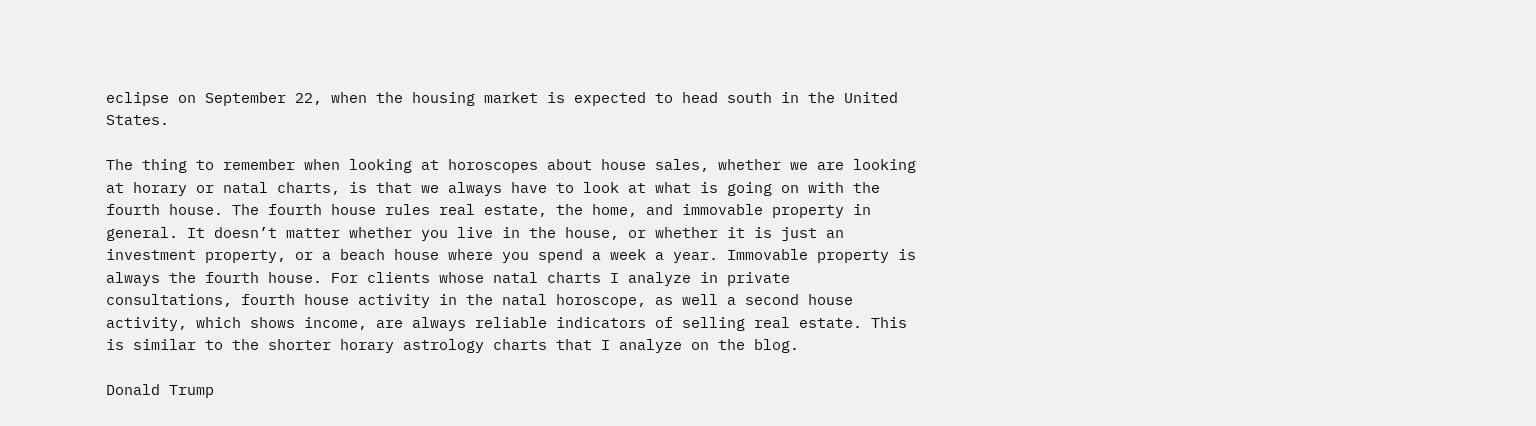eclipse on September 22, when the housing market is expected to head south in the United States.

The thing to remember when looking at horoscopes about house sales, whether we are looking at horary or natal charts, is that we always have to look at what is going on with the fourth house. The fourth house rules real estate, the home, and immovable property in general. It doesn’t matter whether you live in the house, or whether it is just an investment property, or a beach house where you spend a week a year. Immovable property is always the fourth house. For clients whose natal charts I analyze in private consultations, fourth house activity in the natal horoscope, as well a second house activity, which shows income, are always reliable indicators of selling real estate. This is similar to the shorter horary astrology charts that I analyze on the blog.

Donald Trump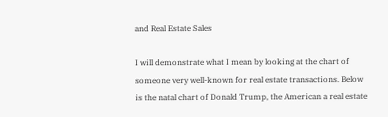and Real Estate Sales

I will demonstrate what I mean by looking at the chart of someone very well-known for real estate transactions. Below is the natal chart of Donald Trump, the American a real estate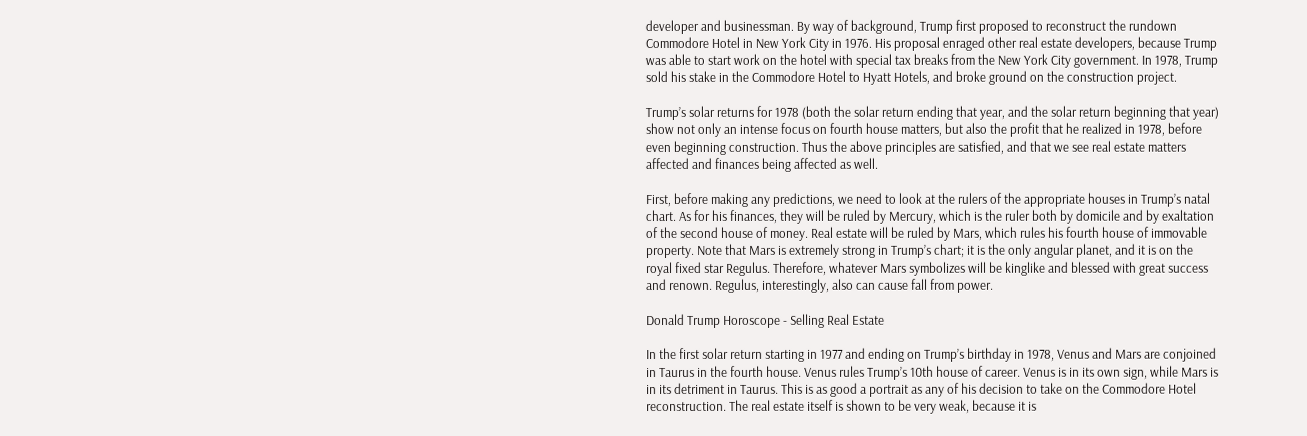developer and businessman. By way of background, Trump first proposed to reconstruct the rundown Commodore Hotel in New York City in 1976. His proposal enraged other real estate developers, because Trump was able to start work on the hotel with special tax breaks from the New York City government. In 1978, Trump sold his stake in the Commodore Hotel to Hyatt Hotels, and broke ground on the construction project.

Trump’s solar returns for 1978 (both the solar return ending that year, and the solar return beginning that year) show not only an intense focus on fourth house matters, but also the profit that he realized in 1978, before even beginning construction. Thus the above principles are satisfied, and that we see real estate matters affected and finances being affected as well.

First, before making any predictions, we need to look at the rulers of the appropriate houses in Trump’s natal chart. As for his finances, they will be ruled by Mercury, which is the ruler both by domicile and by exaltation of the second house of money. Real estate will be ruled by Mars, which rules his fourth house of immovable property. Note that Mars is extremely strong in Trump’s chart; it is the only angular planet, and it is on the royal fixed star Regulus. Therefore, whatever Mars symbolizes will be kinglike and blessed with great success and renown. Regulus, interestingly, also can cause fall from power.

Donald Trump Horoscope - Selling Real Estate

In the first solar return starting in 1977 and ending on Trump’s birthday in 1978, Venus and Mars are conjoined in Taurus in the fourth house. Venus rules Trump’s 10th house of career. Venus is in its own sign, while Mars is in its detriment in Taurus. This is as good a portrait as any of his decision to take on the Commodore Hotel reconstruction. The real estate itself is shown to be very weak, because it is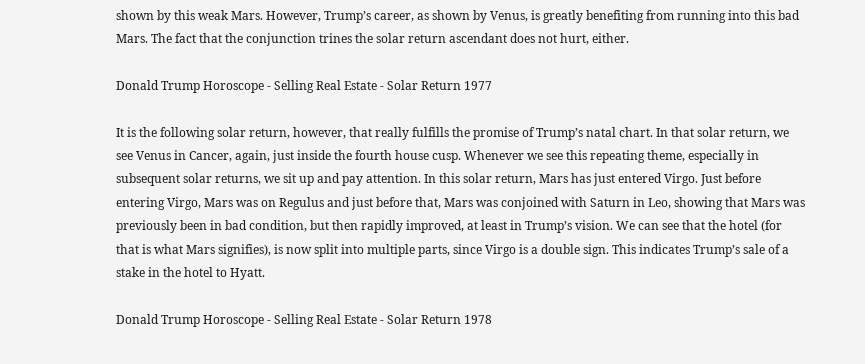shown by this weak Mars. However, Trump’s career, as shown by Venus, is greatly benefiting from running into this bad Mars. The fact that the conjunction trines the solar return ascendant does not hurt, either.

Donald Trump Horoscope - Selling Real Estate - Solar Return 1977

It is the following solar return, however, that really fulfills the promise of Trump’s natal chart. In that solar return, we see Venus in Cancer, again, just inside the fourth house cusp. Whenever we see this repeating theme, especially in subsequent solar returns, we sit up and pay attention. In this solar return, Mars has just entered Virgo. Just before entering Virgo, Mars was on Regulus and just before that, Mars was conjoined with Saturn in Leo, showing that Mars was previously been in bad condition, but then rapidly improved, at least in Trump’s vision. We can see that the hotel (for that is what Mars signifies), is now split into multiple parts, since Virgo is a double sign. This indicates Trump’s sale of a stake in the hotel to Hyatt.

Donald Trump Horoscope - Selling Real Estate - Solar Return 1978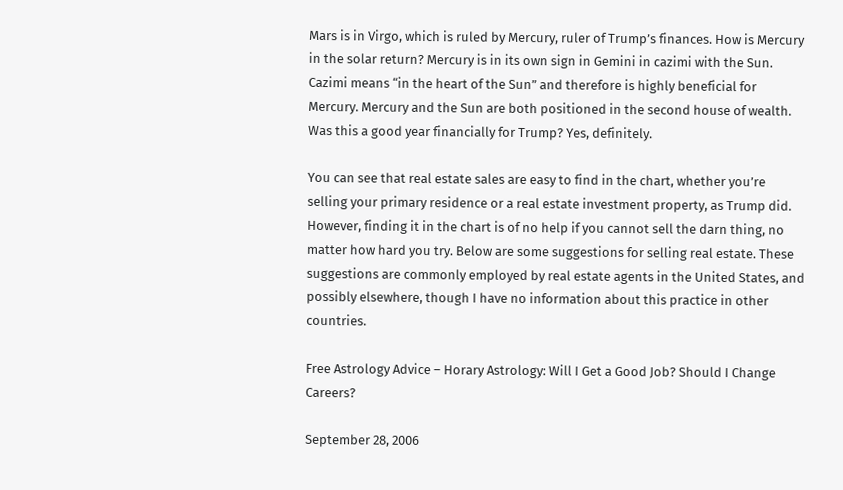Mars is in Virgo, which is ruled by Mercury, ruler of Trump’s finances. How is Mercury in the solar return? Mercury is in its own sign in Gemini in cazimi with the Sun. Cazimi means “in the heart of the Sun” and therefore is highly beneficial for Mercury. Mercury and the Sun are both positioned in the second house of wealth. Was this a good year financially for Trump? Yes, definitely.

You can see that real estate sales are easy to find in the chart, whether you’re selling your primary residence or a real estate investment property, as Trump did. However, finding it in the chart is of no help if you cannot sell the darn thing, no matter how hard you try. Below are some suggestions for selling real estate. These suggestions are commonly employed by real estate agents in the United States, and possibly elsewhere, though I have no information about this practice in other countries.

Free Astrology Advice – Horary Astrology: Will I Get a Good Job? Should I Change Careers?

September 28, 2006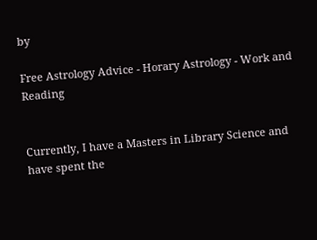by

Free Astrology Advice - Horary Astrology - Work and Reading


Currently, I have a Masters in Library Science and have spent the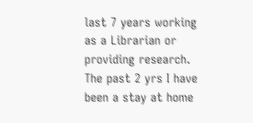last 7 years working as a Librarian or providing research. The past 2 yrs I have been a stay at home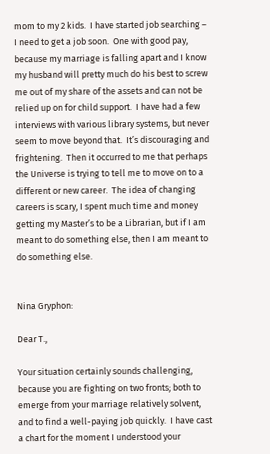mom to my 2 kids.  I have started job searching – I need to get a job soon.  One with good pay, because my marriage is falling apart and I know my husband will pretty much do his best to screw me out of my share of the assets and can not be relied up on for child support.  I have had a few interviews with various library systems, but never seem to move beyond that.  It’s discouraging and frightening.  Then it occurred to me that perhaps the Universe is trying to tell me to move on to a different or new career.  The idea of changing careers is scary, I spent much time and money getting my Master’s to be a Librarian, but if I am meant to do something else, then I am meant to do something else.


Nina Gryphon:

Dear T.,

Your situation certainly sounds challenging, because you are fighting on two fronts; both to emerge from your marriage relatively solvent, and to find a well-paying job quickly.  I have cast a chart for the moment I understood your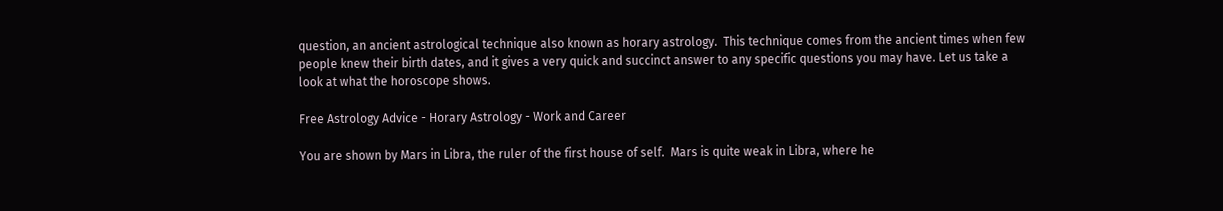question, an ancient astrological technique also known as horary astrology.  This technique comes from the ancient times when few people knew their birth dates, and it gives a very quick and succinct answer to any specific questions you may have. Let us take a look at what the horoscope shows.

Free Astrology Advice - Horary Astrology - Work and Career

You are shown by Mars in Libra, the ruler of the first house of self.  Mars is quite weak in Libra, where he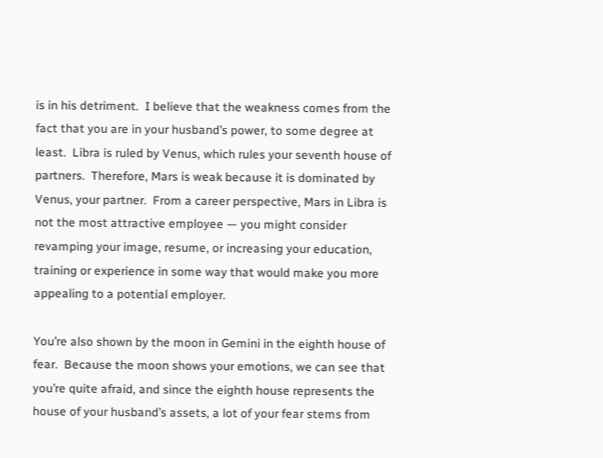is in his detriment.  I believe that the weakness comes from the fact that you are in your husband’s power, to some degree at least.  Libra is ruled by Venus, which rules your seventh house of partners.  Therefore, Mars is weak because it is dominated by Venus, your partner.  From a career perspective, Mars in Libra is not the most attractive employee — you might consider revamping your image, resume, or increasing your education, training or experience in some way that would make you more appealing to a potential employer.

You’re also shown by the moon in Gemini in the eighth house of fear.  Because the moon shows your emotions, we can see that you’re quite afraid, and since the eighth house represents the house of your husband’s assets, a lot of your fear stems from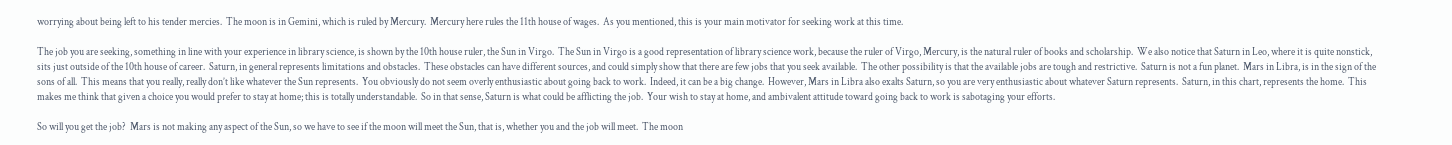worrying about being left to his tender mercies.  The moon is in Gemini, which is ruled by Mercury.  Mercury here rules the 11th house of wages.  As you mentioned, this is your main motivator for seeking work at this time.

The job you are seeking, something in line with your experience in library science, is shown by the 10th house ruler, the Sun in Virgo.  The Sun in Virgo is a good representation of library science work, because the ruler of Virgo, Mercury, is the natural ruler of books and scholarship.  We also notice that Saturn in Leo, where it is quite nonstick, sits just outside of the 10th house of career.  Saturn, in general represents limitations and obstacles.  These obstacles can have different sources, and could simply show that there are few jobs that you seek available.  The other possibility is that the available jobs are tough and restrictive.  Saturn is not a fun planet.  Mars in Libra, is in the sign of the sons of all.  This means that you really, really don’t like whatever the Sun represents.  You obviously do not seem overly enthusiastic about going back to work.  Indeed, it can be a big change.  However, Mars in Libra also exalts Saturn, so you are very enthusiastic about whatever Saturn represents.  Saturn, in this chart, represents the home.  This makes me think that given a choice you would prefer to stay at home; this is totally understandable.  So in that sense, Saturn is what could be afflicting the job.  Your wish to stay at home, and ambivalent attitude toward going back to work is sabotaging your efforts.

So will you get the job?  Mars is not making any aspect of the Sun, so we have to see if the moon will meet the Sun, that is, whether you and the job will meet.  The moon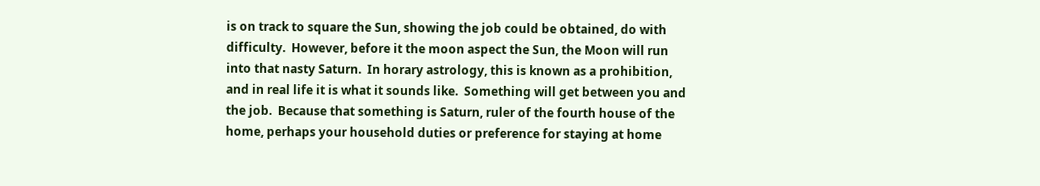is on track to square the Sun, showing the job could be obtained, do with difficulty.  However, before it the moon aspect the Sun, the Moon will run into that nasty Saturn.  In horary astrology, this is known as a prohibition, and in real life it is what it sounds like.  Something will get between you and the job.  Because that something is Saturn, ruler of the fourth house of the home, perhaps your household duties or preference for staying at home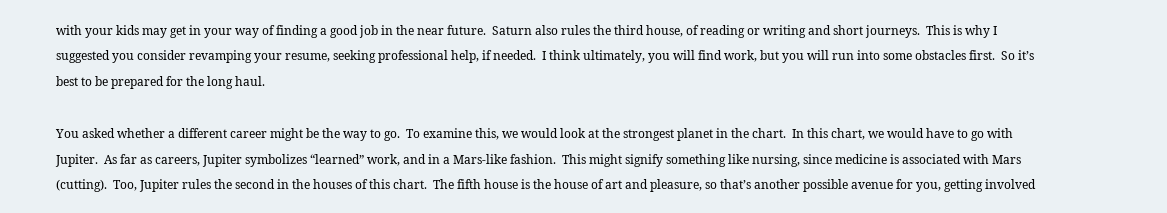with your kids may get in your way of finding a good job in the near future.  Saturn also rules the third house, of reading or writing and short journeys.  This is why I suggested you consider revamping your resume, seeking professional help, if needed.  I think ultimately, you will find work, but you will run into some obstacles first.  So it’s best to be prepared for the long haul.

You asked whether a different career might be the way to go.  To examine this, we would look at the strongest planet in the chart.  In this chart, we would have to go with Jupiter.  As far as careers, Jupiter symbolizes “learned” work, and in a Mars-like fashion.  This might signify something like nursing, since medicine is associated with Mars (cutting).  Too, Jupiter rules the second in the houses of this chart.  The fifth house is the house of art and pleasure, so that’s another possible avenue for you, getting involved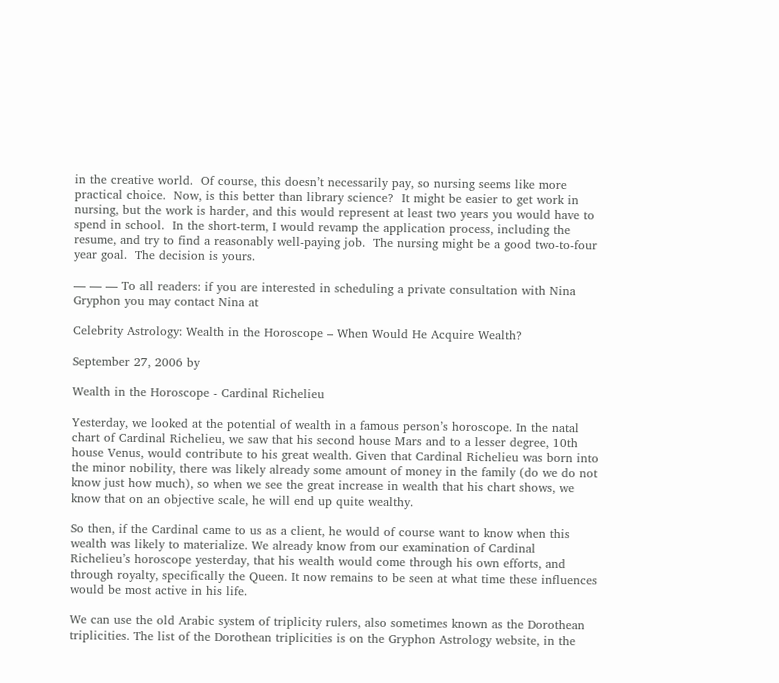in the creative world.  Of course, this doesn’t necessarily pay, so nursing seems like more practical choice.  Now, is this better than library science?  It might be easier to get work in nursing, but the work is harder, and this would represent at least two years you would have to spend in school.  In the short-term, I would revamp the application process, including the resume, and try to find a reasonably well-paying job.  The nursing might be a good two-to-four year goal.  The decision is yours.

— — — To all readers: if you are interested in scheduling a private consultation with Nina Gryphon you may contact Nina at

Celebrity Astrology: Wealth in the Horoscope – When Would He Acquire Wealth?

September 27, 2006 by

Wealth in the Horoscope - Cardinal Richelieu

Yesterday, we looked at the potential of wealth in a famous person’s horoscope. In the natal chart of Cardinal Richelieu, we saw that his second house Mars and to a lesser degree, 10th house Venus, would contribute to his great wealth. Given that Cardinal Richelieu was born into the minor nobility, there was likely already some amount of money in the family (do we do not know just how much), so when we see the great increase in wealth that his chart shows, we know that on an objective scale, he will end up quite wealthy.

So then, if the Cardinal came to us as a client, he would of course want to know when this wealth was likely to materialize. We already know from our examination of Cardinal Richelieu’s horoscope yesterday, that his wealth would come through his own efforts, and through royalty, specifically the Queen. It now remains to be seen at what time these influences would be most active in his life.

We can use the old Arabic system of triplicity rulers, also sometimes known as the Dorothean triplicities. The list of the Dorothean triplicities is on the Gryphon Astrology website, in the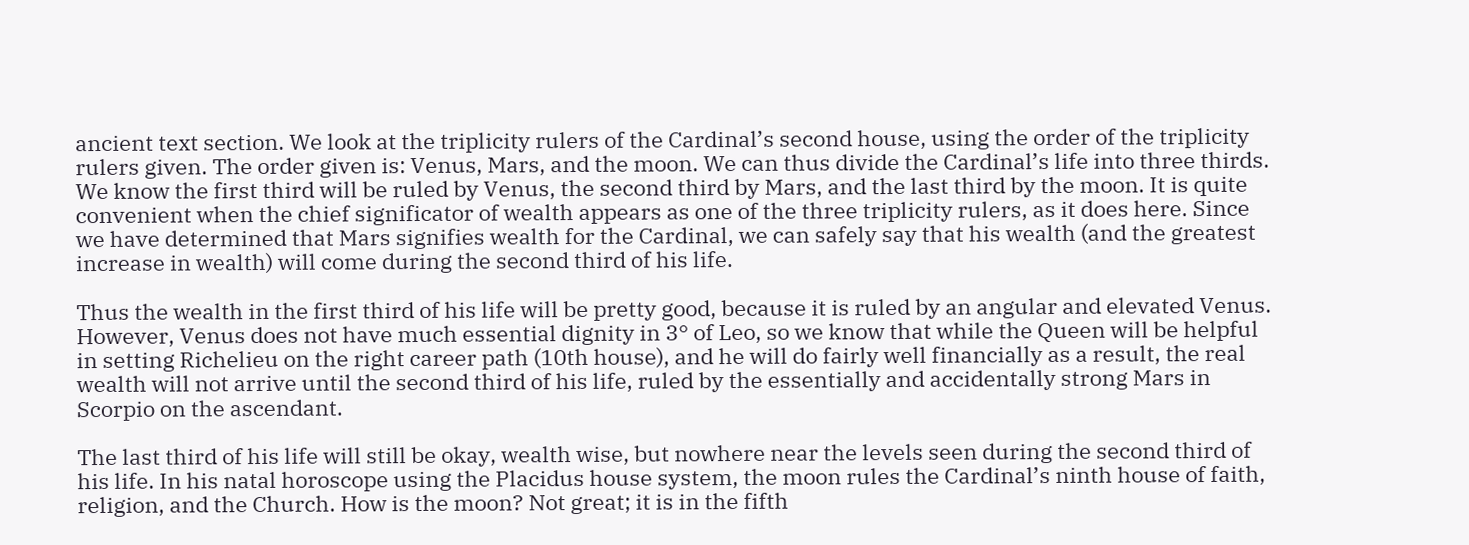ancient text section. We look at the triplicity rulers of the Cardinal’s second house, using the order of the triplicity rulers given. The order given is: Venus, Mars, and the moon. We can thus divide the Cardinal’s life into three thirds. We know the first third will be ruled by Venus, the second third by Mars, and the last third by the moon. It is quite convenient when the chief significator of wealth appears as one of the three triplicity rulers, as it does here. Since we have determined that Mars signifies wealth for the Cardinal, we can safely say that his wealth (and the greatest increase in wealth) will come during the second third of his life.

Thus the wealth in the first third of his life will be pretty good, because it is ruled by an angular and elevated Venus. However, Venus does not have much essential dignity in 3° of Leo, so we know that while the Queen will be helpful in setting Richelieu on the right career path (10th house), and he will do fairly well financially as a result, the real wealth will not arrive until the second third of his life, ruled by the essentially and accidentally strong Mars in Scorpio on the ascendant.

The last third of his life will still be okay, wealth wise, but nowhere near the levels seen during the second third of his life. In his natal horoscope using the Placidus house system, the moon rules the Cardinal’s ninth house of faith, religion, and the Church. How is the moon? Not great; it is in the fifth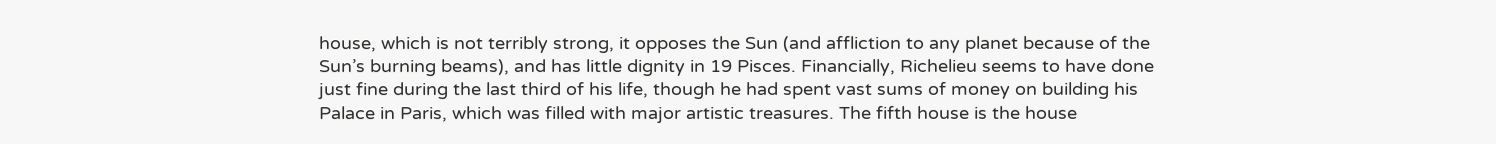house, which is not terribly strong, it opposes the Sun (and affliction to any planet because of the Sun’s burning beams), and has little dignity in 19 Pisces. Financially, Richelieu seems to have done just fine during the last third of his life, though he had spent vast sums of money on building his Palace in Paris, which was filled with major artistic treasures. The fifth house is the house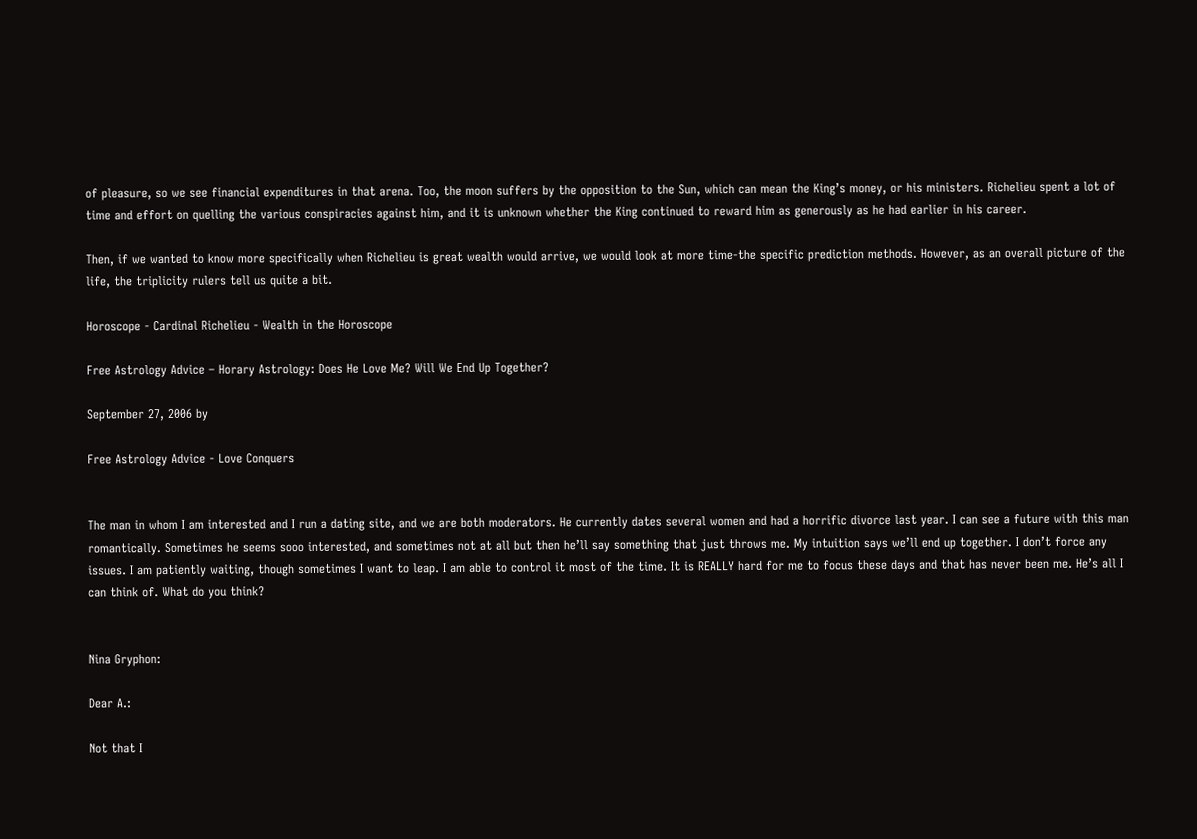of pleasure, so we see financial expenditures in that arena. Too, the moon suffers by the opposition to the Sun, which can mean the King’s money, or his ministers. Richelieu spent a lot of time and effort on quelling the various conspiracies against him, and it is unknown whether the King continued to reward him as generously as he had earlier in his career.

Then, if we wanted to know more specifically when Richelieu is great wealth would arrive, we would look at more time-the specific prediction methods. However, as an overall picture of the life, the triplicity rulers tell us quite a bit.

Horoscope - Cardinal Richelieu - Wealth in the Horoscope

Free Astrology Advice – Horary Astrology: Does He Love Me? Will We End Up Together?

September 27, 2006 by

Free Astrology Advice - Love Conquers


The man in whom I am interested and I run a dating site, and we are both moderators. He currently dates several women and had a horrific divorce last year. I can see a future with this man romantically. Sometimes he seems sooo interested, and sometimes not at all but then he’ll say something that just throws me. My intuition says we’ll end up together. I don’t force any issues. I am patiently waiting, though sometimes I want to leap. I am able to control it most of the time. It is REALLY hard for me to focus these days and that has never been me. He’s all I can think of. What do you think?


Nina Gryphon:

Dear A.:

Not that I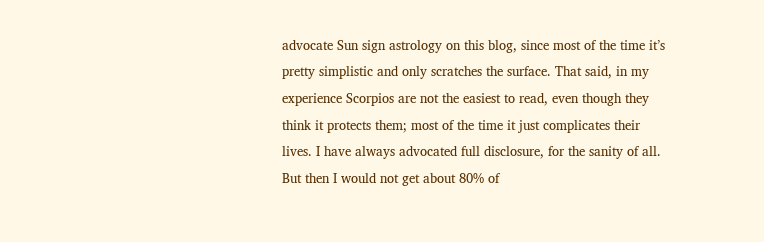advocate Sun sign astrology on this blog, since most of the time it’s pretty simplistic and only scratches the surface. That said, in my experience Scorpios are not the easiest to read, even though they think it protects them; most of the time it just complicates their lives. I have always advocated full disclosure, for the sanity of all. But then I would not get about 80% of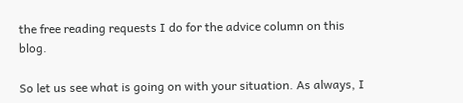the free reading requests I do for the advice column on this blog.

So let us see what is going on with your situation. As always, I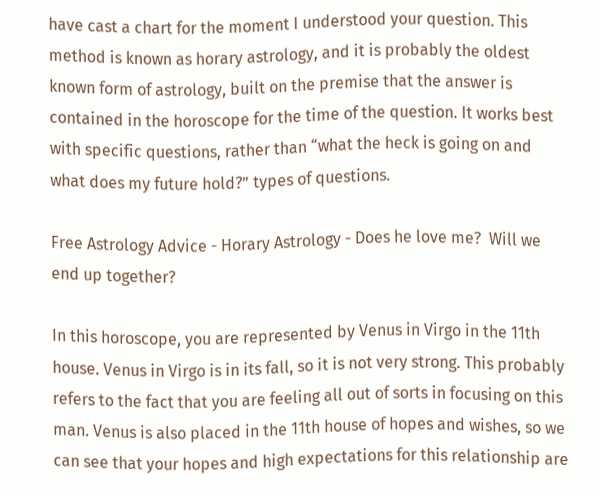have cast a chart for the moment I understood your question. This method is known as horary astrology, and it is probably the oldest known form of astrology, built on the premise that the answer is contained in the horoscope for the time of the question. It works best with specific questions, rather than “what the heck is going on and what does my future hold?” types of questions.

Free Astrology Advice - Horary Astrology - Does he love me?  Will we end up together?

In this horoscope, you are represented by Venus in Virgo in the 11th house. Venus in Virgo is in its fall, so it is not very strong. This probably refers to the fact that you are feeling all out of sorts in focusing on this man. Venus is also placed in the 11th house of hopes and wishes, so we can see that your hopes and high expectations for this relationship are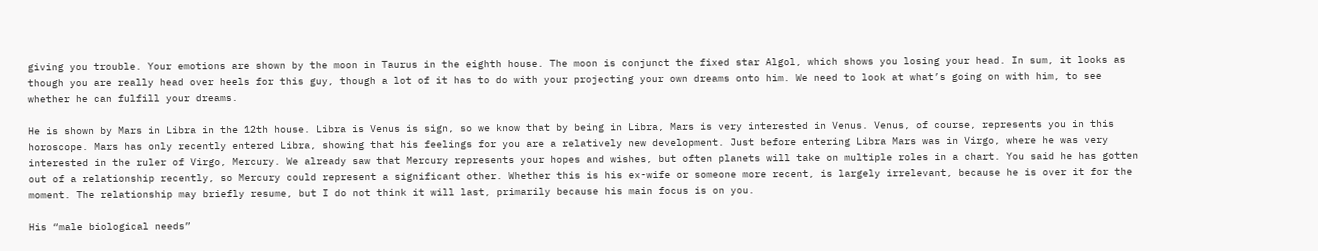giving you trouble. Your emotions are shown by the moon in Taurus in the eighth house. The moon is conjunct the fixed star Algol, which shows you losing your head. In sum, it looks as though you are really head over heels for this guy, though a lot of it has to do with your projecting your own dreams onto him. We need to look at what’s going on with him, to see whether he can fulfill your dreams.

He is shown by Mars in Libra in the 12th house. Libra is Venus is sign, so we know that by being in Libra, Mars is very interested in Venus. Venus, of course, represents you in this horoscope. Mars has only recently entered Libra, showing that his feelings for you are a relatively new development. Just before entering Libra Mars was in Virgo, where he was very interested in the ruler of Virgo, Mercury. We already saw that Mercury represents your hopes and wishes, but often planets will take on multiple roles in a chart. You said he has gotten out of a relationship recently, so Mercury could represent a significant other. Whether this is his ex-wife or someone more recent, is largely irrelevant, because he is over it for the moment. The relationship may briefly resume, but I do not think it will last, primarily because his main focus is on you.

His “male biological needs”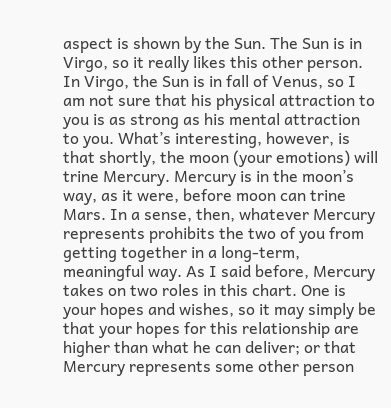aspect is shown by the Sun. The Sun is in Virgo, so it really likes this other person. In Virgo, the Sun is in fall of Venus, so I am not sure that his physical attraction to you is as strong as his mental attraction to you. What’s interesting, however, is that shortly, the moon (your emotions) will trine Mercury. Mercury is in the moon’s way, as it were, before moon can trine Mars. In a sense, then, whatever Mercury represents prohibits the two of you from getting together in a long-term, meaningful way. As I said before, Mercury takes on two roles in this chart. One is your hopes and wishes, so it may simply be that your hopes for this relationship are higher than what he can deliver; or that Mercury represents some other person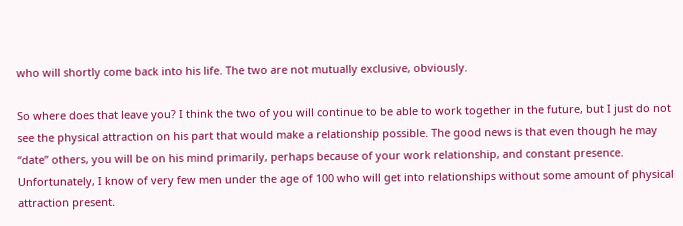who will shortly come back into his life. The two are not mutually exclusive, obviously.

So where does that leave you? I think the two of you will continue to be able to work together in the future, but I just do not see the physical attraction on his part that would make a relationship possible. The good news is that even though he may “date” others, you will be on his mind primarily, perhaps because of your work relationship, and constant presence. Unfortunately, I know of very few men under the age of 100 who will get into relationships without some amount of physical attraction present.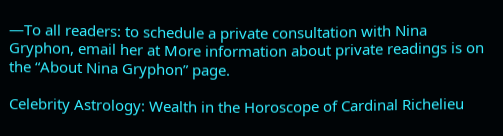—To all readers: to schedule a private consultation with Nina Gryphon, email her at More information about private readings is on the “About Nina Gryphon” page.

Celebrity Astrology: Wealth in the Horoscope of Cardinal Richelieu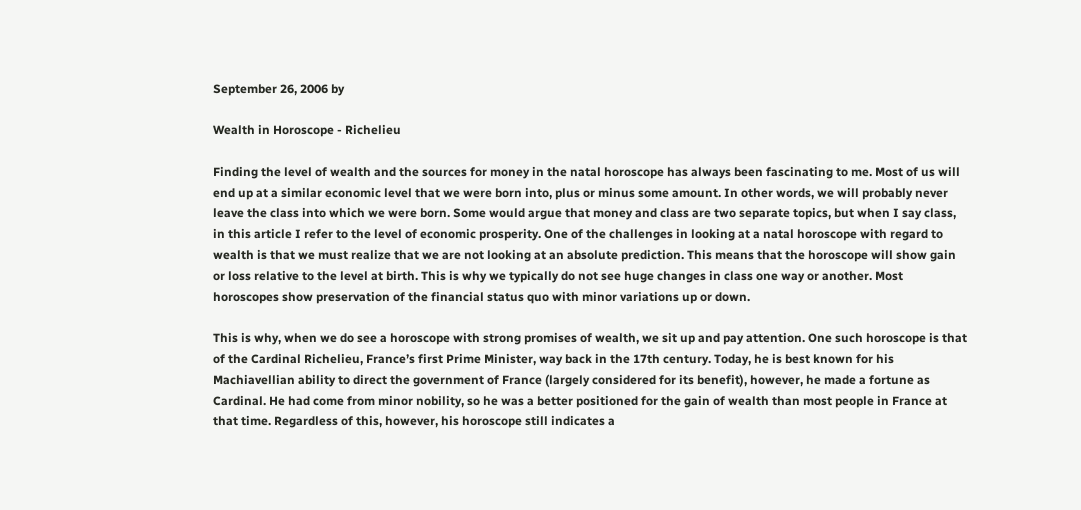September 26, 2006 by

Wealth in Horoscope - Richelieu

Finding the level of wealth and the sources for money in the natal horoscope has always been fascinating to me. Most of us will end up at a similar economic level that we were born into, plus or minus some amount. In other words, we will probably never leave the class into which we were born. Some would argue that money and class are two separate topics, but when I say class, in this article I refer to the level of economic prosperity. One of the challenges in looking at a natal horoscope with regard to wealth is that we must realize that we are not looking at an absolute prediction. This means that the horoscope will show gain or loss relative to the level at birth. This is why we typically do not see huge changes in class one way or another. Most horoscopes show preservation of the financial status quo with minor variations up or down.

This is why, when we do see a horoscope with strong promises of wealth, we sit up and pay attention. One such horoscope is that of the Cardinal Richelieu, France’s first Prime Minister, way back in the 17th century. Today, he is best known for his Machiavellian ability to direct the government of France (largely considered for its benefit), however, he made a fortune as Cardinal. He had come from minor nobility, so he was a better positioned for the gain of wealth than most people in France at that time. Regardless of this, however, his horoscope still indicates a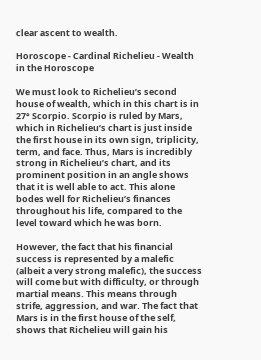clear ascent to wealth.

Horoscope - Cardinal Richelieu - Wealth in the Horoscope

We must look to Richelieu’s second house of wealth, which in this chart is in 27° Scorpio. Scorpio is ruled by Mars, which in Richelieu’s chart is just inside the first house in its own sign, triplicity, term, and face. Thus, Mars is incredibly strong in Richelieu’s chart, and its prominent position in an angle shows that it is well able to act. This alone bodes well for Richelieu’s finances throughout his life, compared to the level toward which he was born.

However, the fact that his financial success is represented by a malefic (albeit a very strong malefic), the success will come but with difficulty, or through martial means. This means through strife, aggression, and war. The fact that Mars is in the first house of the self, shows that Richelieu will gain his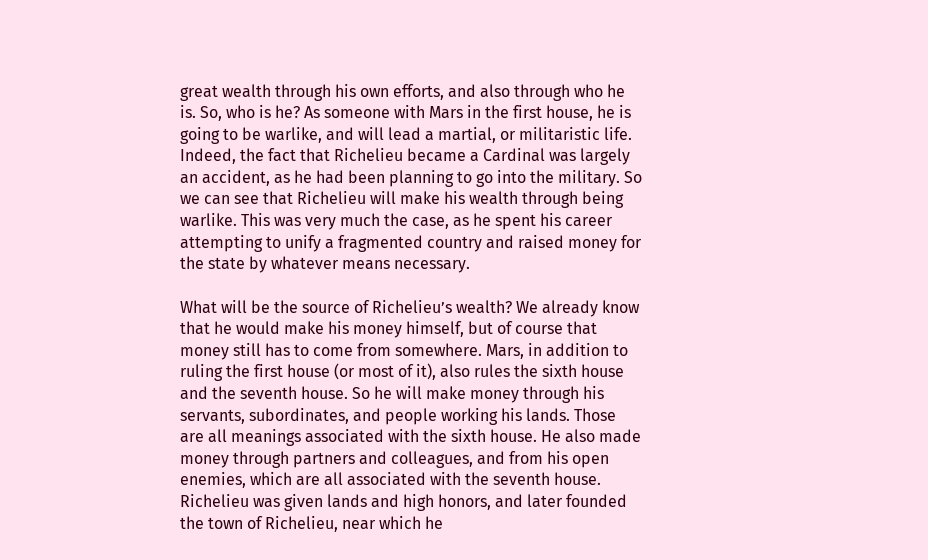great wealth through his own efforts, and also through who he is. So, who is he? As someone with Mars in the first house, he is going to be warlike, and will lead a martial, or militaristic life. Indeed, the fact that Richelieu became a Cardinal was largely an accident, as he had been planning to go into the military. So we can see that Richelieu will make his wealth through being warlike. This was very much the case, as he spent his career attempting to unify a fragmented country and raised money for the state by whatever means necessary.

What will be the source of Richelieu’s wealth? We already know that he would make his money himself, but of course that money still has to come from somewhere. Mars, in addition to ruling the first house (or most of it), also rules the sixth house and the seventh house. So he will make money through his servants, subordinates, and people working his lands. Those are all meanings associated with the sixth house. He also made money through partners and colleagues, and from his open enemies, which are all associated with the seventh house. Richelieu was given lands and high honors, and later founded the town of Richelieu, near which he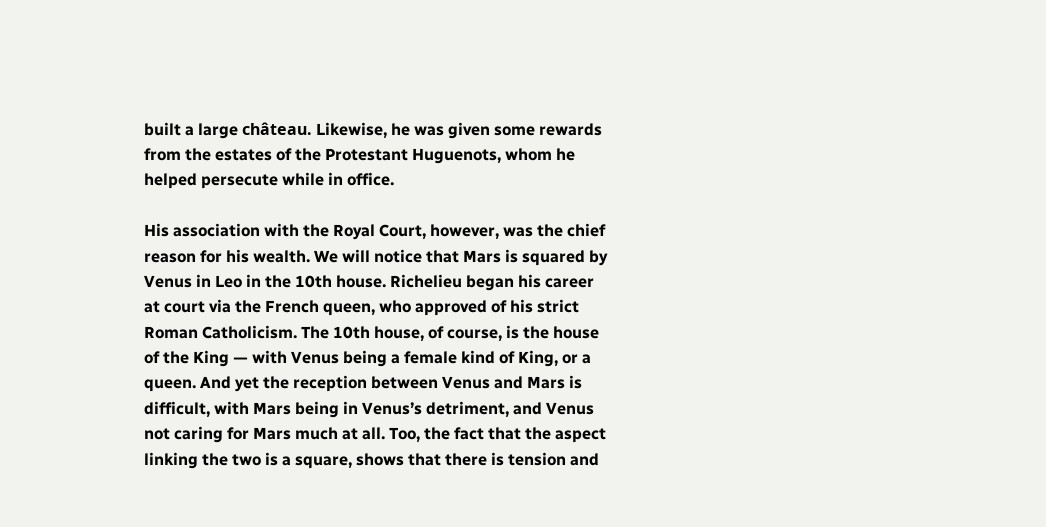built a large château. Likewise, he was given some rewards from the estates of the Protestant Huguenots, whom he helped persecute while in office.

His association with the Royal Court, however, was the chief reason for his wealth. We will notice that Mars is squared by Venus in Leo in the 10th house. Richelieu began his career at court via the French queen, who approved of his strict Roman Catholicism. The 10th house, of course, is the house of the King — with Venus being a female kind of King, or a queen. And yet the reception between Venus and Mars is difficult, with Mars being in Venus’s detriment, and Venus not caring for Mars much at all. Too, the fact that the aspect linking the two is a square, shows that there is tension and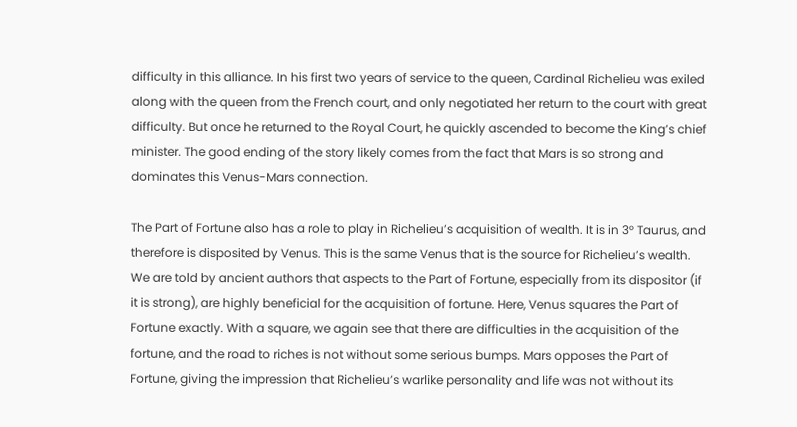difficulty in this alliance. In his first two years of service to the queen, Cardinal Richelieu was exiled along with the queen from the French court, and only negotiated her return to the court with great difficulty. But once he returned to the Royal Court, he quickly ascended to become the King’s chief minister. The good ending of the story likely comes from the fact that Mars is so strong and dominates this Venus-Mars connection.

The Part of Fortune also has a role to play in Richelieu’s acquisition of wealth. It is in 3° Taurus, and therefore is disposited by Venus. This is the same Venus that is the source for Richelieu’s wealth. We are told by ancient authors that aspects to the Part of Fortune, especially from its dispositor (if it is strong), are highly beneficial for the acquisition of fortune. Here, Venus squares the Part of Fortune exactly. With a square, we again see that there are difficulties in the acquisition of the fortune, and the road to riches is not without some serious bumps. Mars opposes the Part of Fortune, giving the impression that Richelieu’s warlike personality and life was not without its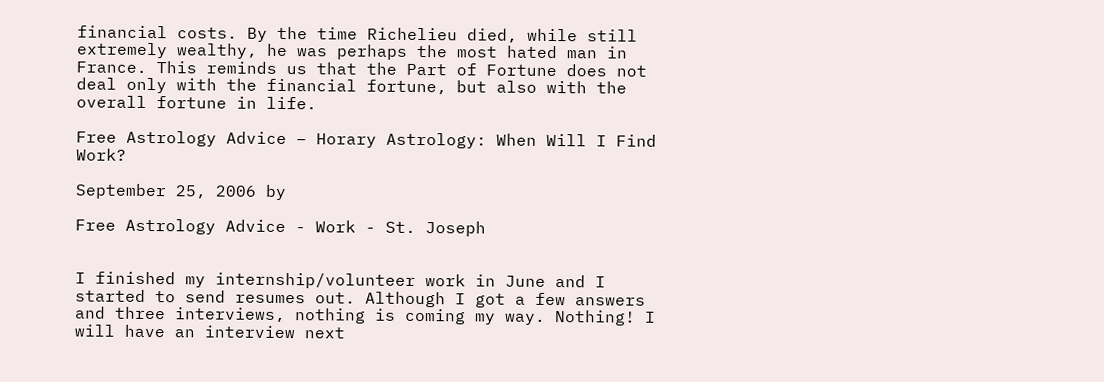financial costs. By the time Richelieu died, while still extremely wealthy, he was perhaps the most hated man in France. This reminds us that the Part of Fortune does not deal only with the financial fortune, but also with the overall fortune in life.

Free Astrology Advice – Horary Astrology: When Will I Find Work?

September 25, 2006 by

Free Astrology Advice - Work - St. Joseph


I finished my internship/volunteer work in June and I started to send resumes out. Although I got a few answers and three interviews, nothing is coming my way. Nothing! I will have an interview next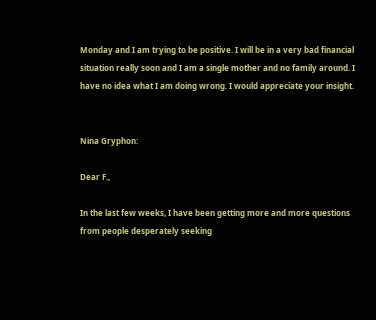Monday and I am trying to be positive. I will be in a very bad financial situation really soon and I am a single mother and no family around. I have no idea what I am doing wrong. I would appreciate your insight.


Nina Gryphon:

Dear F.,

In the last few weeks, I have been getting more and more questions from people desperately seeking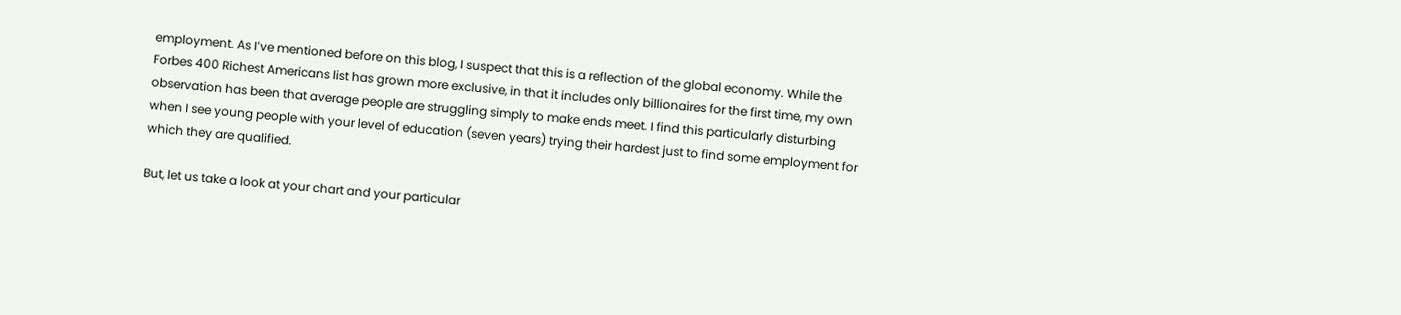employment. As I’ve mentioned before on this blog, I suspect that this is a reflection of the global economy. While the Forbes 400 Richest Americans list has grown more exclusive, in that it includes only billionaires for the first time, my own observation has been that average people are struggling simply to make ends meet. I find this particularly disturbing when I see young people with your level of education (seven years) trying their hardest just to find some employment for which they are qualified.

But, let us take a look at your chart and your particular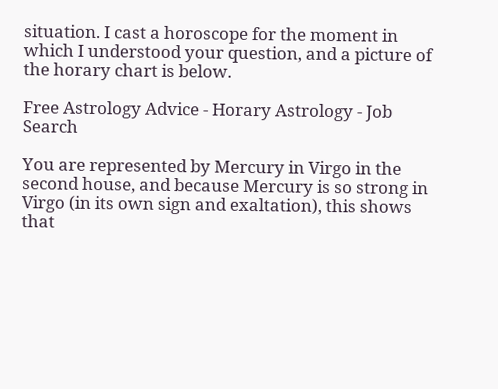situation. I cast a horoscope for the moment in which I understood your question, and a picture of the horary chart is below.

Free Astrology Advice - Horary Astrology - Job Search

You are represented by Mercury in Virgo in the second house, and because Mercury is so strong in Virgo (in its own sign and exaltation), this shows that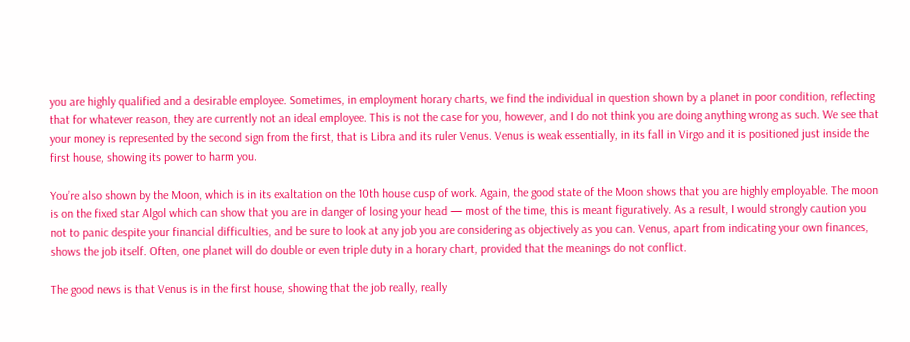you are highly qualified and a desirable employee. Sometimes, in employment horary charts, we find the individual in question shown by a planet in poor condition, reflecting that for whatever reason, they are currently not an ideal employee. This is not the case for you, however, and I do not think you are doing anything wrong as such. We see that your money is represented by the second sign from the first, that is Libra and its ruler Venus. Venus is weak essentially, in its fall in Virgo and it is positioned just inside the first house, showing its power to harm you.

You’re also shown by the Moon, which is in its exaltation on the 10th house cusp of work. Again, the good state of the Moon shows that you are highly employable. The moon is on the fixed star Algol which can show that you are in danger of losing your head — most of the time, this is meant figuratively. As a result, I would strongly caution you not to panic despite your financial difficulties, and be sure to look at any job you are considering as objectively as you can. Venus, apart from indicating your own finances, shows the job itself. Often, one planet will do double or even triple duty in a horary chart, provided that the meanings do not conflict.

The good news is that Venus is in the first house, showing that the job really, really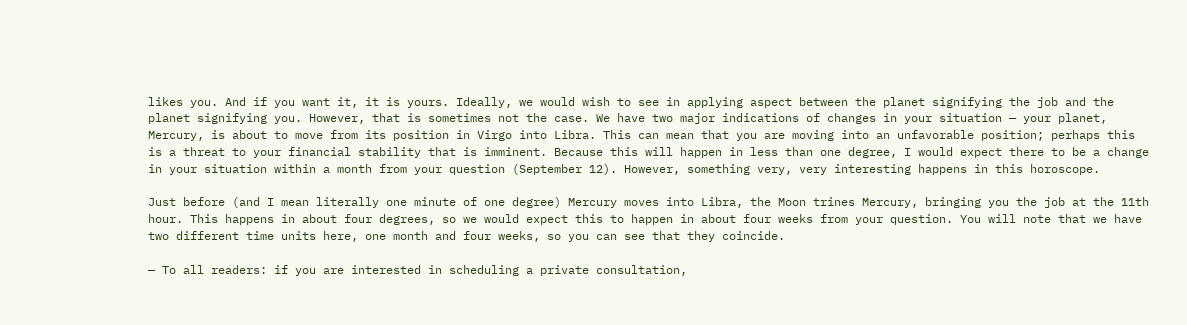likes you. And if you want it, it is yours. Ideally, we would wish to see in applying aspect between the planet signifying the job and the planet signifying you. However, that is sometimes not the case. We have two major indications of changes in your situation — your planet, Mercury, is about to move from its position in Virgo into Libra. This can mean that you are moving into an unfavorable position; perhaps this is a threat to your financial stability that is imminent. Because this will happen in less than one degree, I would expect there to be a change in your situation within a month from your question (September 12). However, something very, very interesting happens in this horoscope.

Just before (and I mean literally one minute of one degree) Mercury moves into Libra, the Moon trines Mercury, bringing you the job at the 11th hour. This happens in about four degrees, so we would expect this to happen in about four weeks from your question. You will note that we have two different time units here, one month and four weeks, so you can see that they coincide.

— To all readers: if you are interested in scheduling a private consultation,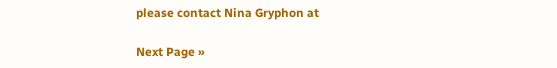please contact Nina Gryphon at

Next Page »